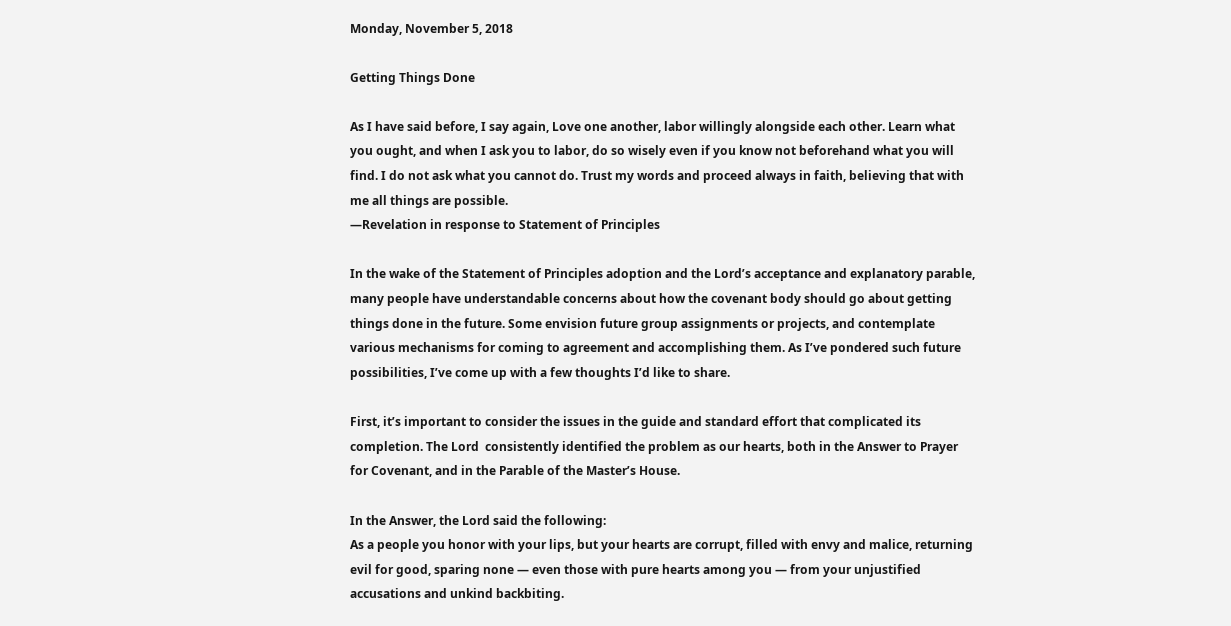Monday, November 5, 2018

Getting Things Done

As I have said before, I say again, Love one another, labor willingly alongside each other. Learn what you ought, and when I ask you to labor, do so wisely even if you know not beforehand what you will find. I do not ask what you cannot do. Trust my words and proceed always in faith, believing that with me all things are possible.
—Revelation in response to Statement of Principles

In the wake of the Statement of Principles adoption and the Lord’s acceptance and explanatory parable, many people have understandable concerns about how the covenant body should go about getting things done in the future. Some envision future group assignments or projects, and contemplate various mechanisms for coming to agreement and accomplishing them. As I’ve pondered such future possibilities, I’ve come up with a few thoughts I’d like to share.

First, it’s important to consider the issues in the guide and standard effort that complicated its completion. The Lord  consistently identified the problem as our hearts, both in the Answer to Prayer for Covenant, and in the Parable of the Master’s House.

In the Answer, the Lord said the following:
As a people you honor with your lips, but your hearts are corrupt, filled with envy and malice, returning evil for good, sparing none — even those with pure hearts among you — from your unjustified accusations and unkind backbiting.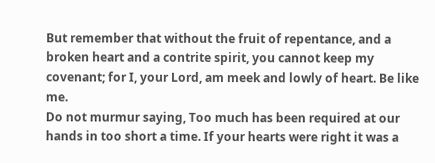But remember that without the fruit of repentance, and a broken heart and a contrite spirit, you cannot keep my covenant; for I, your Lord, am meek and lowly of heart. Be like me.
Do not murmur saying, Too much has been required at our hands in too short a time. If your hearts were right it was a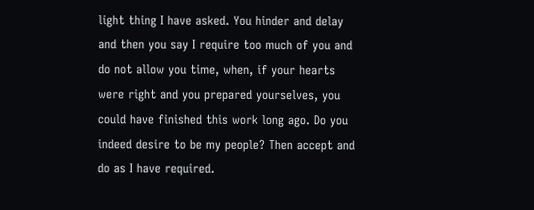light thing I have asked. You hinder and delay and then you say I require too much of you and do not allow you time, when, if your hearts were right and you prepared yourselves, you could have finished this work long ago. Do you indeed desire to be my people? Then accept and do as I have required.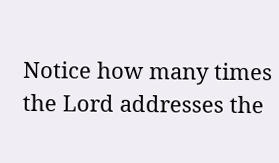Notice how many times the Lord addresses the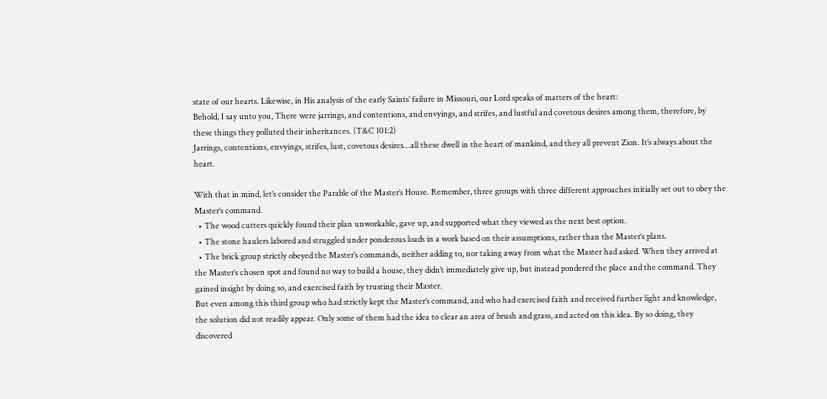state of our hearts. Likewise, in His analysis of the early Saints’ failure in Missouri, our Lord speaks of matters of the heart:
Behold, I say unto you, There were jarrings, and contentions, and envyings, and strifes, and lustful and covetous desires among them, therefore, by these things they polluted their inheritances. (T&C 101:2)
Jarrings, contentions, envyings, strifes, lust, covetous desires…all these dwell in the heart of mankind, and they all prevent Zion. It’s always about the heart.

With that in mind, let’s consider the Parable of the Master’s House. Remember, three groups with three different approaches initially set out to obey the Master’s command.
  • The wood cutters quickly found their plan unworkable, gave up, and supported what they viewed as the next best option.
  • The stone haulers labored and struggled under ponderous loads in a work based on their assumptions, rather than the Master’s plans.
  • The brick group strictly obeyed the Master’s commands, neither adding to, nor taking away from what the Master had asked. When they arrived at the Master’s chosen spot and found no way to build a house, they didn’t immediately give up, but instead pondered the place and the command. They gained insight by doing so, and exercised faith by trusting their Master.
But even among this third group who had strictly kept the Master’s command, and who had exercised faith and received further light and knowledge, the solution did not readily appear. Only some of them had the idea to clear an area of brush and grass, and acted on this idea. By so doing, they discovered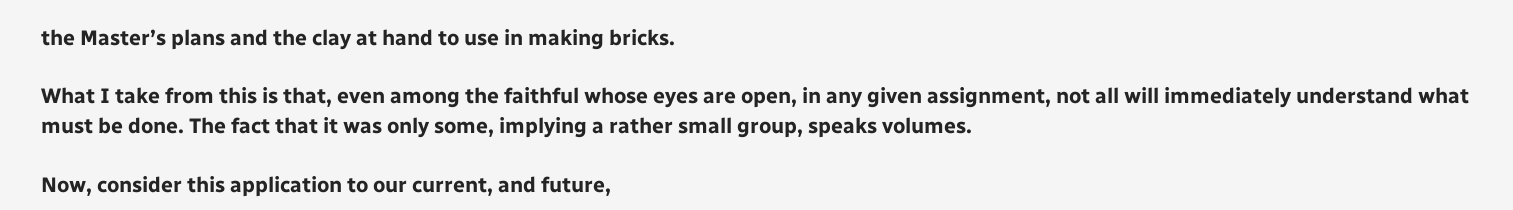the Master’s plans and the clay at hand to use in making bricks.

What I take from this is that, even among the faithful whose eyes are open, in any given assignment, not all will immediately understand what must be done. The fact that it was only some, implying a rather small group, speaks volumes.

Now, consider this application to our current, and future,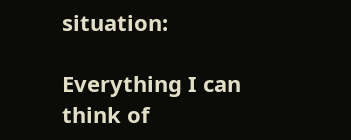situation:

Everything I can think of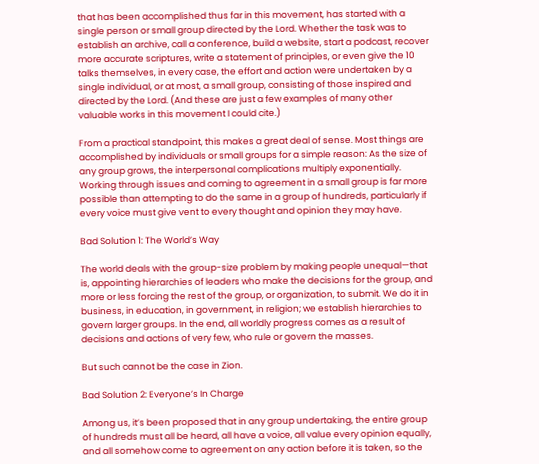that has been accomplished thus far in this movement, has started with a single person or small group directed by the Lord. Whether the task was to establish an archive, call a conference, build a website, start a podcast, recover more accurate scriptures, write a statement of principles, or even give the 10 talks themselves, in every case, the effort and action were undertaken by a single individual, or at most, a small group, consisting of those inspired and directed by the Lord. (And these are just a few examples of many other valuable works in this movement I could cite.)

From a practical standpoint, this makes a great deal of sense. Most things are accomplished by individuals or small groups for a simple reason: As the size of any group grows, the interpersonal complications multiply exponentially. Working through issues and coming to agreement in a small group is far more possible than attempting to do the same in a group of hundreds, particularly if every voice must give vent to every thought and opinion they may have.

Bad Solution 1: The World’s Way

The world deals with the group-size problem by making people unequal—that is, appointing hierarchies of leaders who make the decisions for the group, and more or less forcing the rest of the group, or organization, to submit. We do it in business, in education, in government, in religion; we establish hierarchies to govern larger groups. In the end, all worldly progress comes as a result of decisions and actions of very few, who rule or govern the masses.

But such cannot be the case in Zion.

Bad Solution 2: Everyone’s In Charge

Among us, it’s been proposed that in any group undertaking, the entire group of hundreds must all be heard, all have a voice, all value every opinion equally, and all somehow come to agreement on any action before it is taken, so the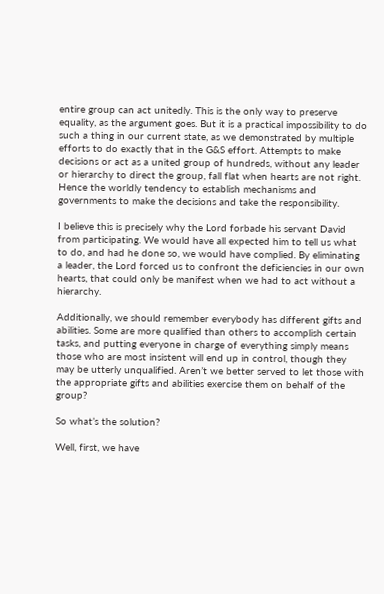entire group can act unitedly. This is the only way to preserve equality, as the argument goes. But it is a practical impossibility to do such a thing in our current state, as we demonstrated by multiple efforts to do exactly that in the G&S effort. Attempts to make decisions or act as a united group of hundreds, without any leader or hierarchy to direct the group, fall flat when hearts are not right. Hence the worldly tendency to establish mechanisms and governments to make the decisions and take the responsibility.

I believe this is precisely why the Lord forbade his servant David from participating. We would have all expected him to tell us what to do, and had he done so, we would have complied. By eliminating a leader, the Lord forced us to confront the deficiencies in our own hearts, that could only be manifest when we had to act without a hierarchy.

Additionally, we should remember everybody has different gifts and abilities. Some are more qualified than others to accomplish certain tasks, and putting everyone in charge of everything simply means those who are most insistent will end up in control, though they may be utterly unqualified. Aren’t we better served to let those with the appropriate gifts and abilities exercise them on behalf of the group?

So what’s the solution?

Well, first, we have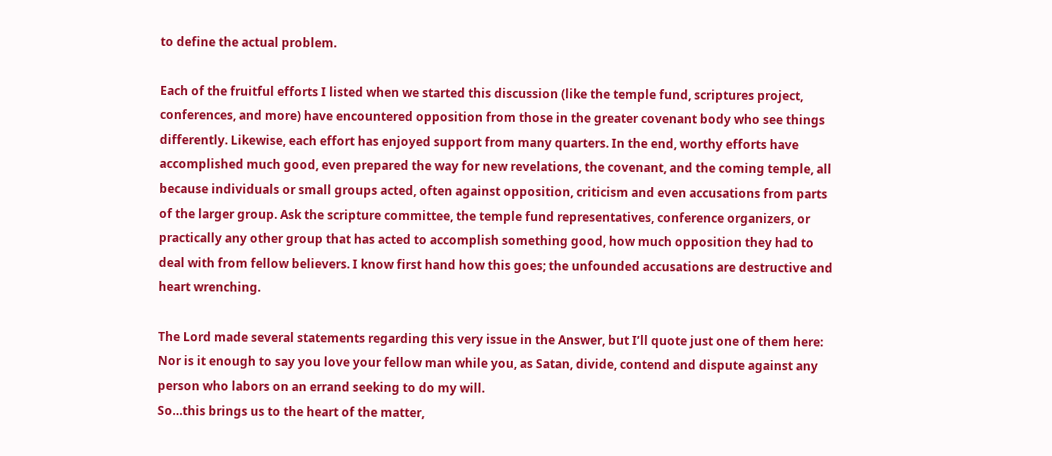to define the actual problem.

Each of the fruitful efforts I listed when we started this discussion (like the temple fund, scriptures project, conferences, and more) have encountered opposition from those in the greater covenant body who see things differently. Likewise, each effort has enjoyed support from many quarters. In the end, worthy efforts have accomplished much good, even prepared the way for new revelations, the covenant, and the coming temple, all because individuals or small groups acted, often against opposition, criticism and even accusations from parts of the larger group. Ask the scripture committee, the temple fund representatives, conference organizers, or practically any other group that has acted to accomplish something good, how much opposition they had to deal with from fellow believers. I know first hand how this goes; the unfounded accusations are destructive and heart wrenching.

The Lord made several statements regarding this very issue in the Answer, but I’ll quote just one of them here:
Nor is it enough to say you love your fellow man while you, as Satan, divide, contend and dispute against any person who labors on an errand seeking to do my will.
So…this brings us to the heart of the matter,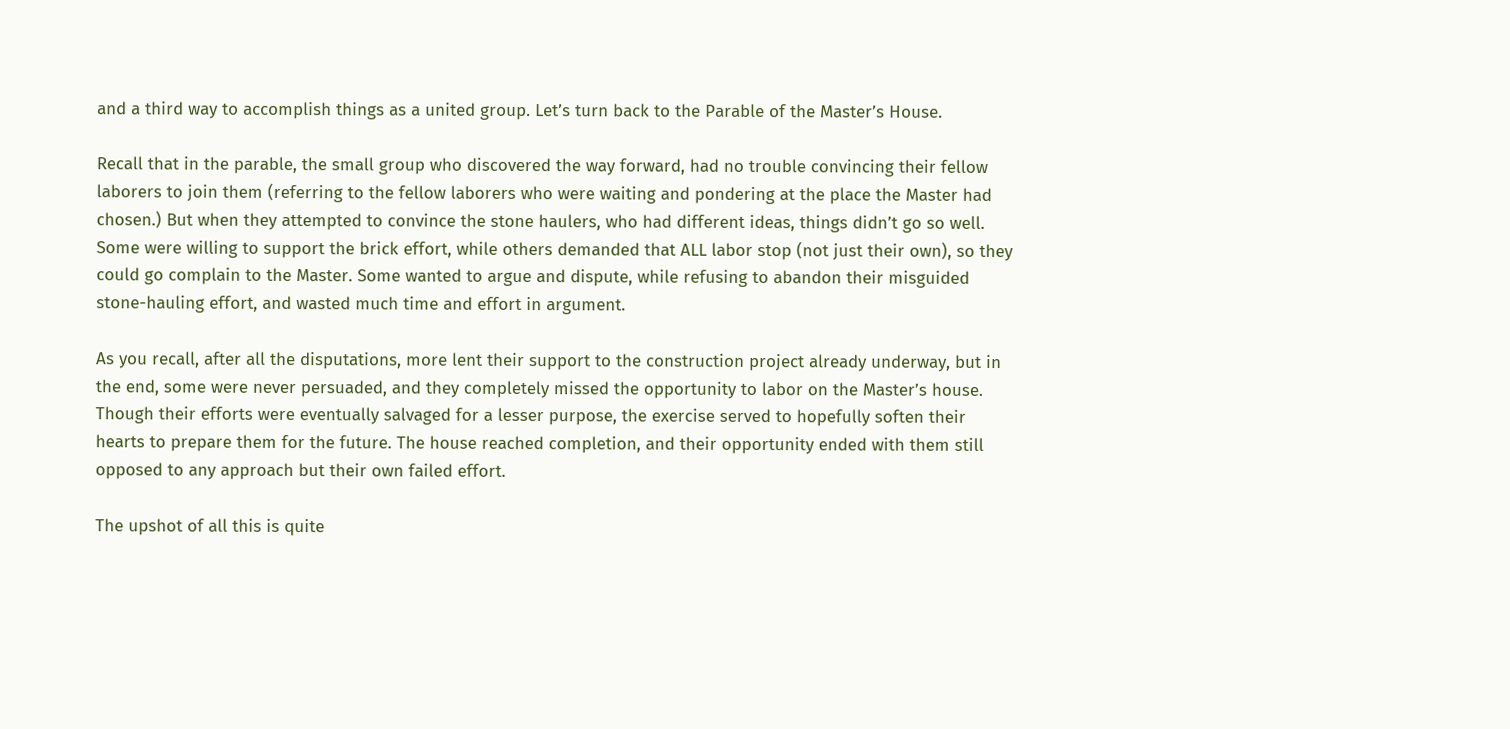and a third way to accomplish things as a united group. Let’s turn back to the Parable of the Master’s House.

Recall that in the parable, the small group who discovered the way forward, had no trouble convincing their fellow laborers to join them (referring to the fellow laborers who were waiting and pondering at the place the Master had chosen.) But when they attempted to convince the stone haulers, who had different ideas, things didn’t go so well. Some were willing to support the brick effort, while others demanded that ALL labor stop (not just their own), so they could go complain to the Master. Some wanted to argue and dispute, while refusing to abandon their misguided stone-hauling effort, and wasted much time and effort in argument.

As you recall, after all the disputations, more lent their support to the construction project already underway, but in the end, some were never persuaded, and they completely missed the opportunity to labor on the Master’s house. Though their efforts were eventually salvaged for a lesser purpose, the exercise served to hopefully soften their hearts to prepare them for the future. The house reached completion, and their opportunity ended with them still opposed to any approach but their own failed effort.

The upshot of all this is quite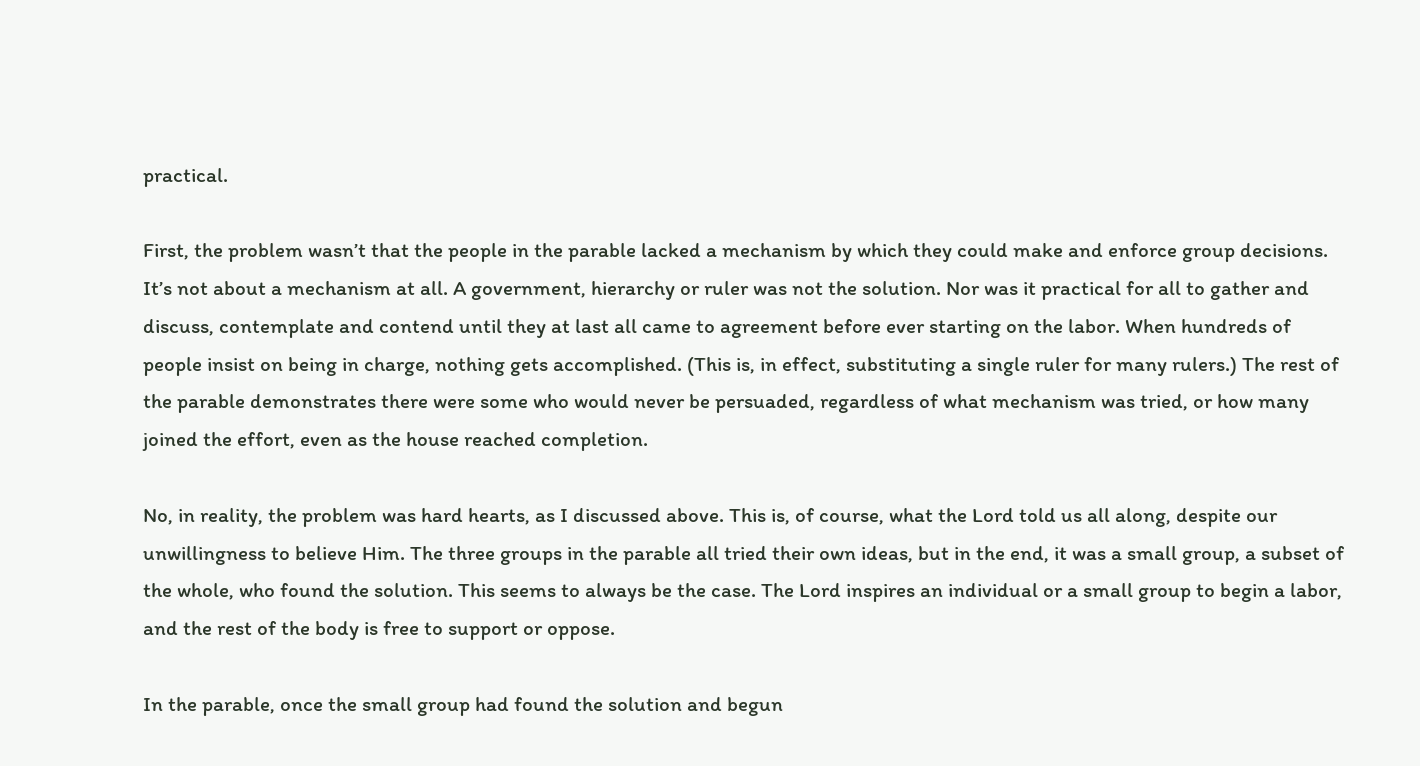practical.

First, the problem wasn’t that the people in the parable lacked a mechanism by which they could make and enforce group decisions. It’s not about a mechanism at all. A government, hierarchy or ruler was not the solution. Nor was it practical for all to gather and discuss, contemplate and contend until they at last all came to agreement before ever starting on the labor. When hundreds of people insist on being in charge, nothing gets accomplished. (This is, in effect, substituting a single ruler for many rulers.) The rest of the parable demonstrates there were some who would never be persuaded, regardless of what mechanism was tried, or how many joined the effort, even as the house reached completion.

No, in reality, the problem was hard hearts, as I discussed above. This is, of course, what the Lord told us all along, despite our unwillingness to believe Him. The three groups in the parable all tried their own ideas, but in the end, it was a small group, a subset of the whole, who found the solution. This seems to always be the case. The Lord inspires an individual or a small group to begin a labor, and the rest of the body is free to support or oppose.

In the parable, once the small group had found the solution and begun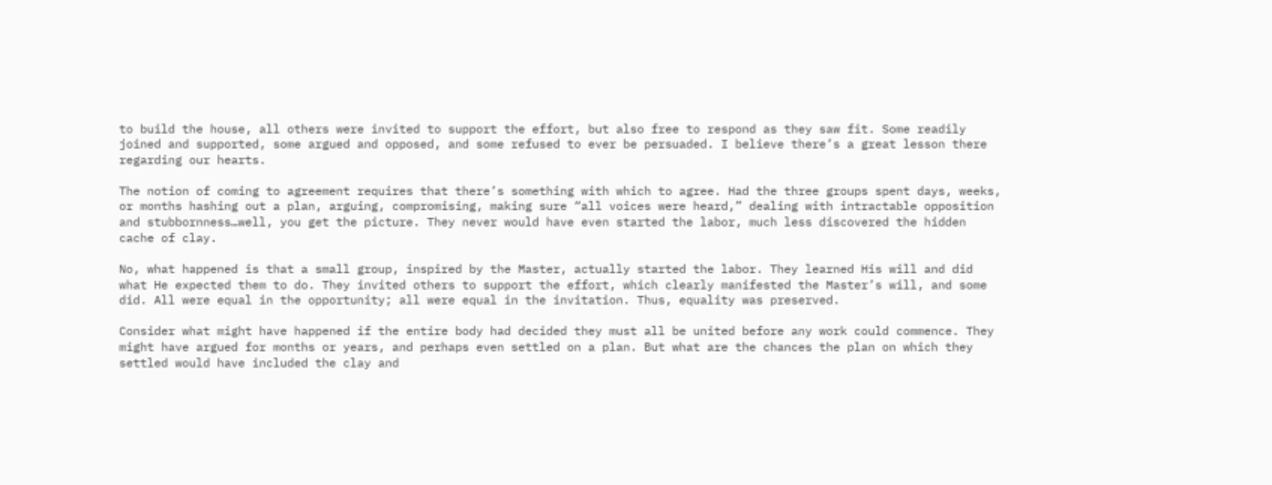to build the house, all others were invited to support the effort, but also free to respond as they saw fit. Some readily joined and supported, some argued and opposed, and some refused to ever be persuaded. I believe there’s a great lesson there regarding our hearts.

The notion of coming to agreement requires that there’s something with which to agree. Had the three groups spent days, weeks, or months hashing out a plan, arguing, compromising, making sure “all voices were heard,” dealing with intractable opposition and stubbornness…well, you get the picture. They never would have even started the labor, much less discovered the hidden cache of clay.

No, what happened is that a small group, inspired by the Master, actually started the labor. They learned His will and did what He expected them to do. They invited others to support the effort, which clearly manifested the Master’s will, and some did. All were equal in the opportunity; all were equal in the invitation. Thus, equality was preserved.

Consider what might have happened if the entire body had decided they must all be united before any work could commence. They might have argued for months or years, and perhaps even settled on a plan. But what are the chances the plan on which they settled would have included the clay and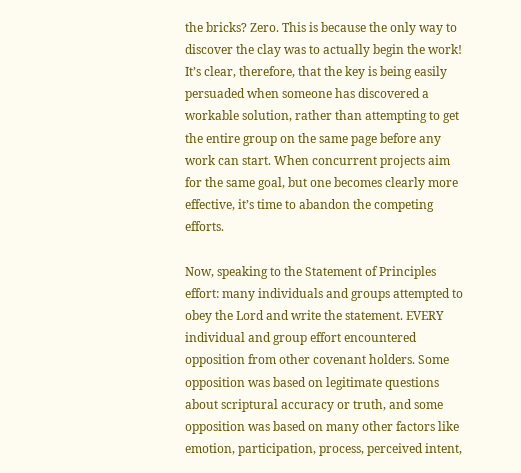the bricks? Zero. This is because the only way to discover the clay was to actually begin the work! It’s clear, therefore, that the key is being easily persuaded when someone has discovered a workable solution, rather than attempting to get the entire group on the same page before any work can start. When concurrent projects aim for the same goal, but one becomes clearly more effective, it’s time to abandon the competing efforts.

Now, speaking to the Statement of Principles effort: many individuals and groups attempted to obey the Lord and write the statement. EVERY individual and group effort encountered opposition from other covenant holders. Some opposition was based on legitimate questions about scriptural accuracy or truth, and some opposition was based on many other factors like emotion, participation, process, perceived intent,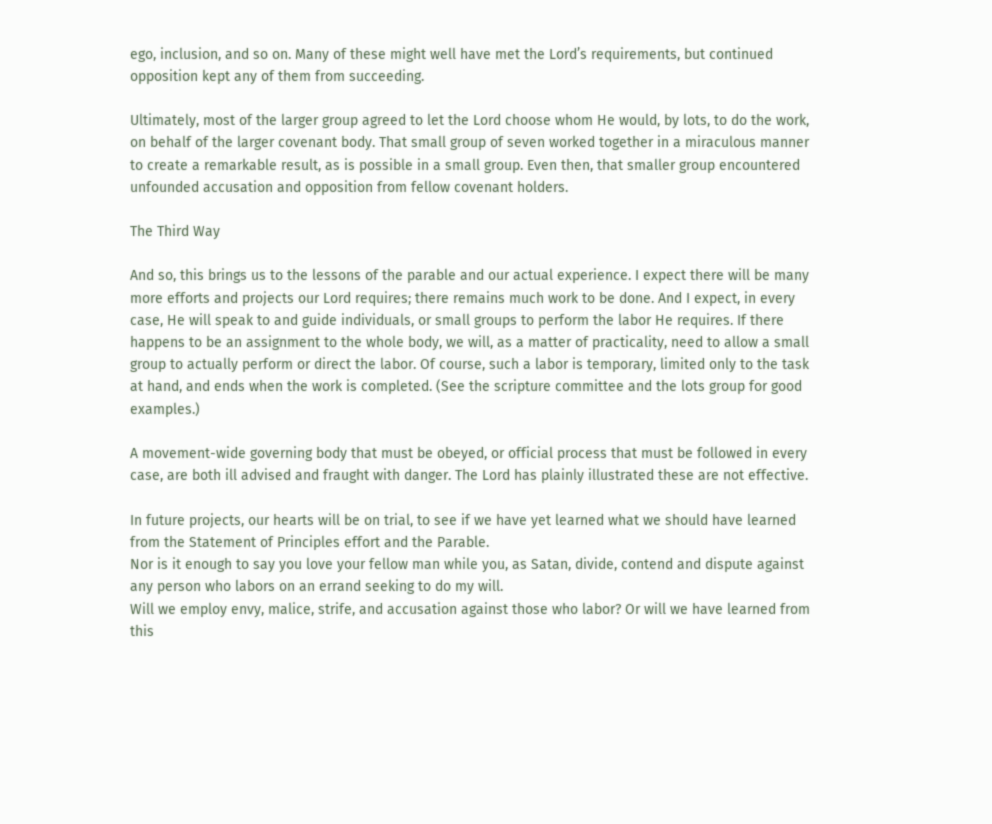ego, inclusion, and so on. Many of these might well have met the Lord’s requirements, but continued opposition kept any of them from succeeding.

Ultimately, most of the larger group agreed to let the Lord choose whom He would, by lots, to do the work, on behalf of the larger covenant body. That small group of seven worked together in a miraculous manner to create a remarkable result, as is possible in a small group. Even then, that smaller group encountered unfounded accusation and opposition from fellow covenant holders.

The Third Way

And so, this brings us to the lessons of the parable and our actual experience. I expect there will be many more efforts and projects our Lord requires; there remains much work to be done. And I expect, in every case, He will speak to and guide individuals, or small groups to perform the labor He requires. If there happens to be an assignment to the whole body, we will, as a matter of practicality, need to allow a small group to actually perform or direct the labor. Of course, such a labor is temporary, limited only to the task at hand, and ends when the work is completed. (See the scripture committee and the lots group for good examples.)

A movement-wide governing body that must be obeyed, or official process that must be followed in every case, are both ill advised and fraught with danger. The Lord has plainly illustrated these are not effective.

In future projects, our hearts will be on trial, to see if we have yet learned what we should have learned from the Statement of Principles effort and the Parable.
Nor is it enough to say you love your fellow man while you, as Satan, divide, contend and dispute against any person who labors on an errand seeking to do my will.
Will we employ envy, malice, strife, and accusation against those who labor? Or will we have learned from this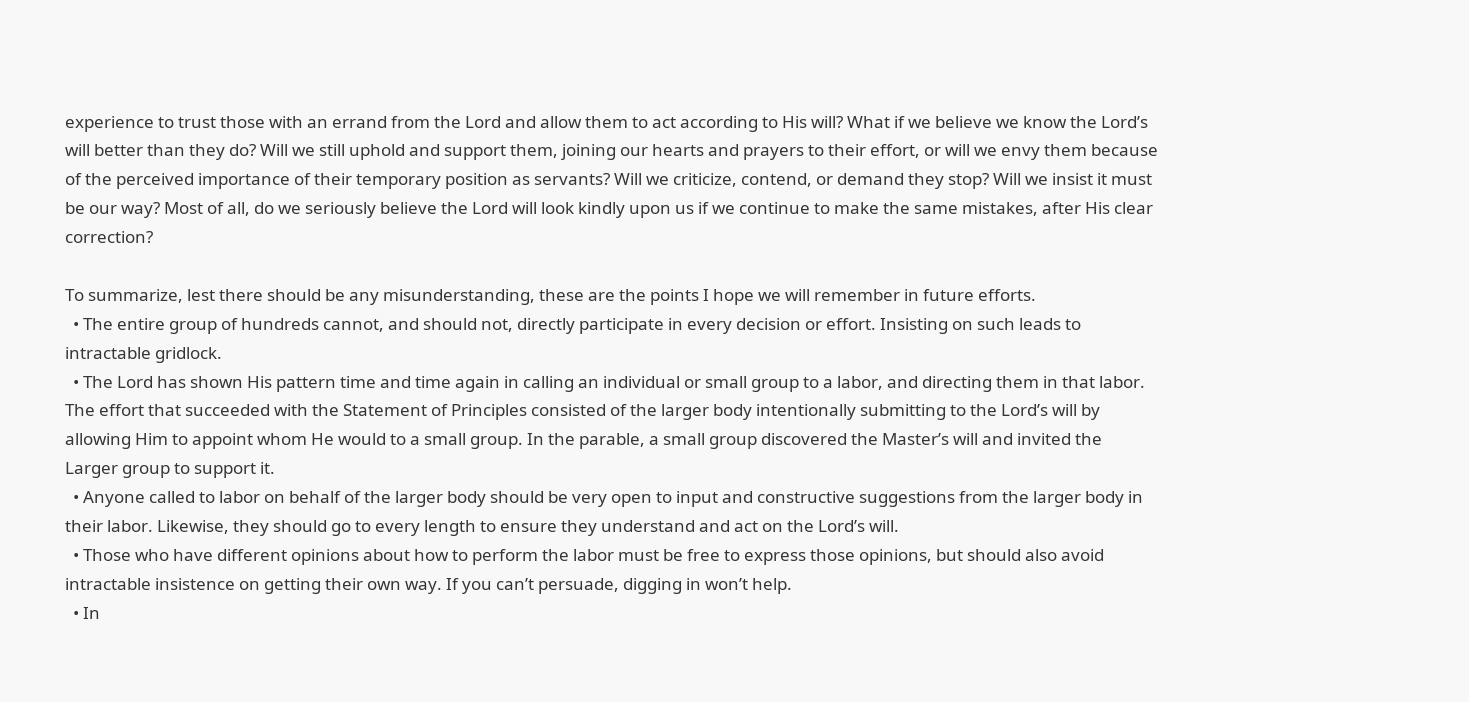experience to trust those with an errand from the Lord and allow them to act according to His will? What if we believe we know the Lord’s will better than they do? Will we still uphold and support them, joining our hearts and prayers to their effort, or will we envy them because of the perceived importance of their temporary position as servants? Will we criticize, contend, or demand they stop? Will we insist it must be our way? Most of all, do we seriously believe the Lord will look kindly upon us if we continue to make the same mistakes, after His clear correction?

To summarize, lest there should be any misunderstanding, these are the points I hope we will remember in future efforts.
  • The entire group of hundreds cannot, and should not, directly participate in every decision or effort. Insisting on such leads to intractable gridlock.
  • The Lord has shown His pattern time and time again in calling an individual or small group to a labor, and directing them in that labor. The effort that succeeded with the Statement of Principles consisted of the larger body intentionally submitting to the Lord’s will by allowing Him to appoint whom He would to a small group. In the parable, a small group discovered the Master’s will and invited the Larger group to support it.
  • Anyone called to labor on behalf of the larger body should be very open to input and constructive suggestions from the larger body in their labor. Likewise, they should go to every length to ensure they understand and act on the Lord’s will.
  • Those who have different opinions about how to perform the labor must be free to express those opinions, but should also avoid intractable insistence on getting their own way. If you can’t persuade, digging in won’t help.
  • In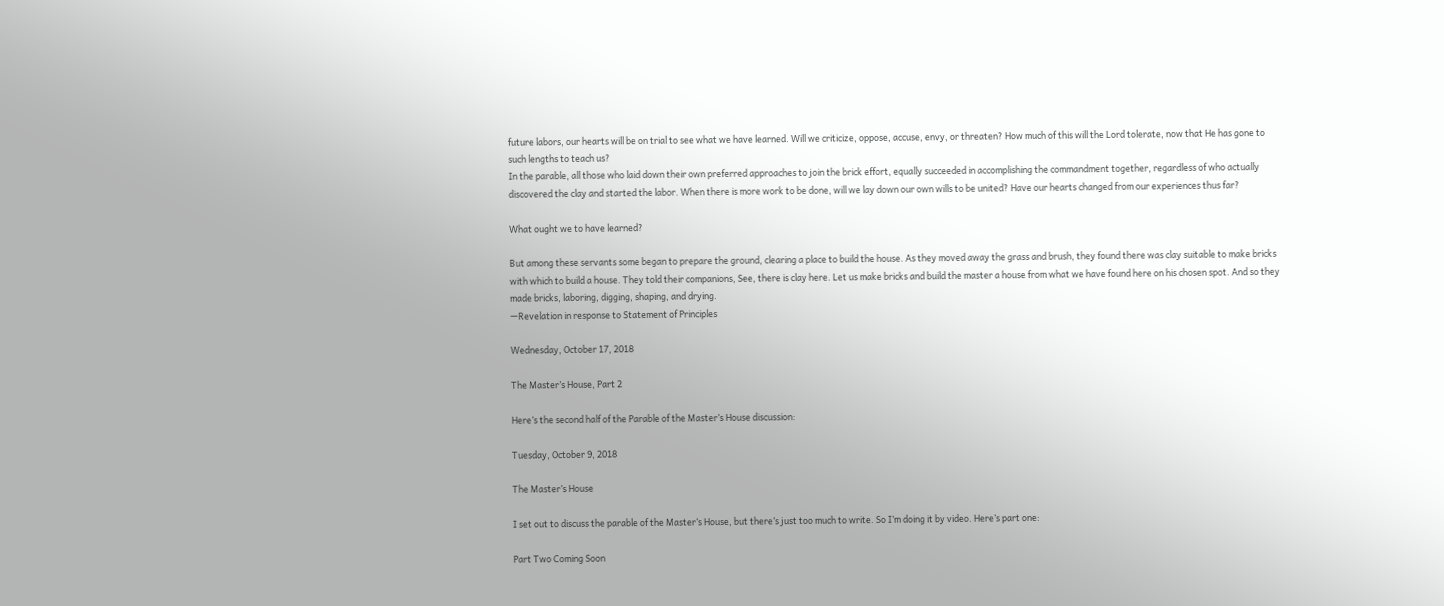future labors, our hearts will be on trial to see what we have learned. Will we criticize, oppose, accuse, envy, or threaten? How much of this will the Lord tolerate, now that He has gone to such lengths to teach us?
In the parable, all those who laid down their own preferred approaches to join the brick effort, equally succeeded in accomplishing the commandment together, regardless of who actually discovered the clay and started the labor. When there is more work to be done, will we lay down our own wills to be united? Have our hearts changed from our experiences thus far?

What ought we to have learned?

But among these servants some began to prepare the ground, clearing a place to build the house. As they moved away the grass and brush, they found there was clay suitable to make bricks with which to build a house. They told their companions, See, there is clay here. Let us make bricks and build the master a house from what we have found here on his chosen spot. And so they made bricks, laboring, digging, shaping, and drying.
—Revelation in response to Statement of Principles

Wednesday, October 17, 2018

The Master’s House, Part 2

Here’s the second half of the Parable of the Master’s House discussion:

Tuesday, October 9, 2018

The Master’s House

I set out to discuss the parable of the Master’s House, but there’s just too much to write. So I’m doing it by video. Here’s part one:

Part Two Coming Soon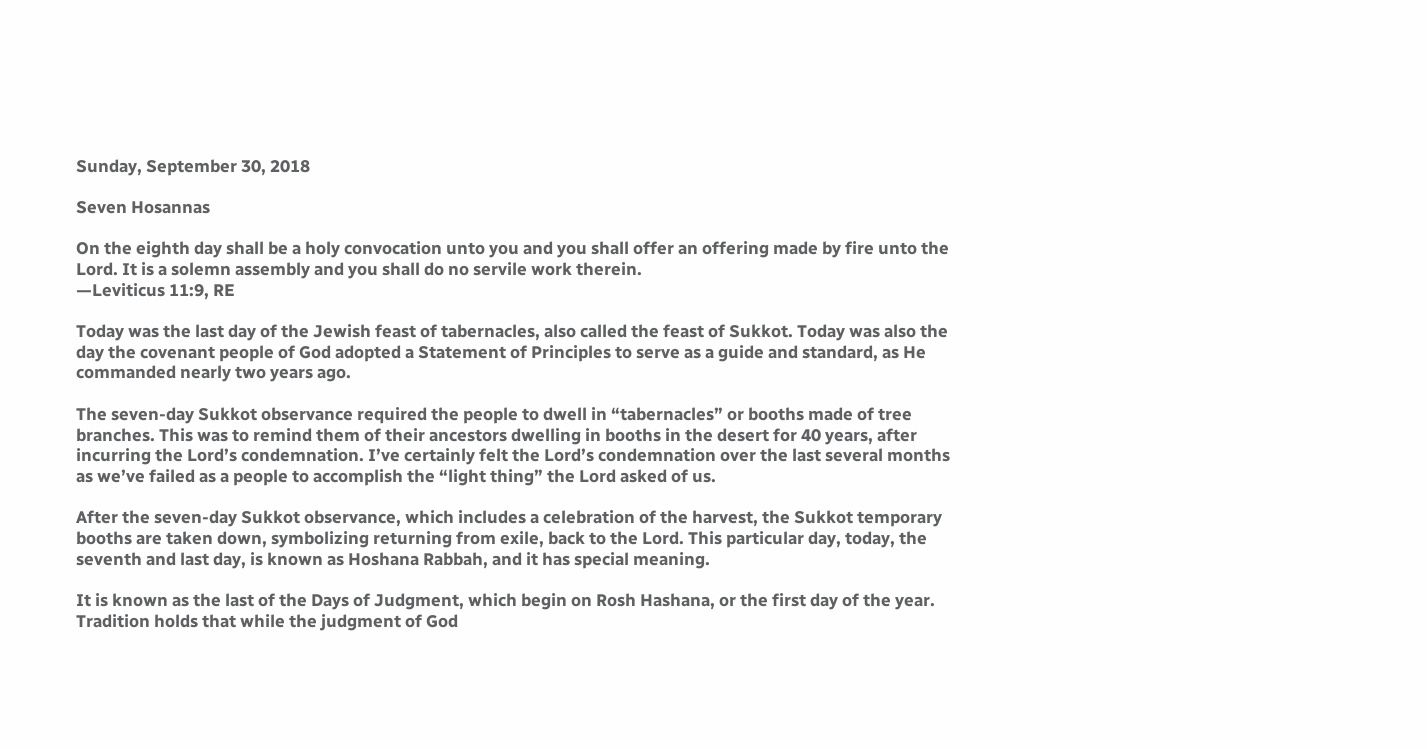Sunday, September 30, 2018

Seven Hosannas

On the eighth day shall be a holy convocation unto you and you shall offer an offering made by fire unto the Lord. It is a solemn assembly and you shall do no servile work therein.
—Leviticus 11:9, RE

Today was the last day of the Jewish feast of tabernacles, also called the feast of Sukkot. Today was also the day the covenant people of God adopted a Statement of Principles to serve as a guide and standard, as He commanded nearly two years ago.

The seven-day Sukkot observance required the people to dwell in “tabernacles” or booths made of tree branches. This was to remind them of their ancestors dwelling in booths in the desert for 40 years, after incurring the Lord’s condemnation. I’ve certainly felt the Lord’s condemnation over the last several months as we’ve failed as a people to accomplish the “light thing” the Lord asked of us.

After the seven-day Sukkot observance, which includes a celebration of the harvest, the Sukkot temporary booths are taken down, symbolizing returning from exile, back to the Lord. This particular day, today, the seventh and last day, is known as Hoshana Rabbah, and it has special meaning.

It is known as the last of the Days of Judgment, which begin on Rosh Hashana, or the first day of the year. Tradition holds that while the judgment of God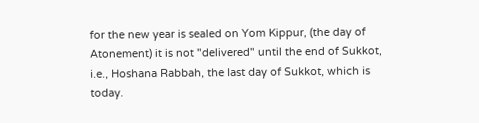for the new year is sealed on Yom Kippur, (the day of Atonement) it is not "delivered" until the end of Sukkot, i.e., Hoshana Rabbah, the last day of Sukkot, which is today.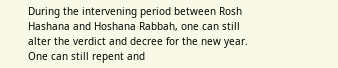During the intervening period between Rosh Hashana and Hoshana Rabbah, one can still alter the verdict and decree for the new year. One can still repent and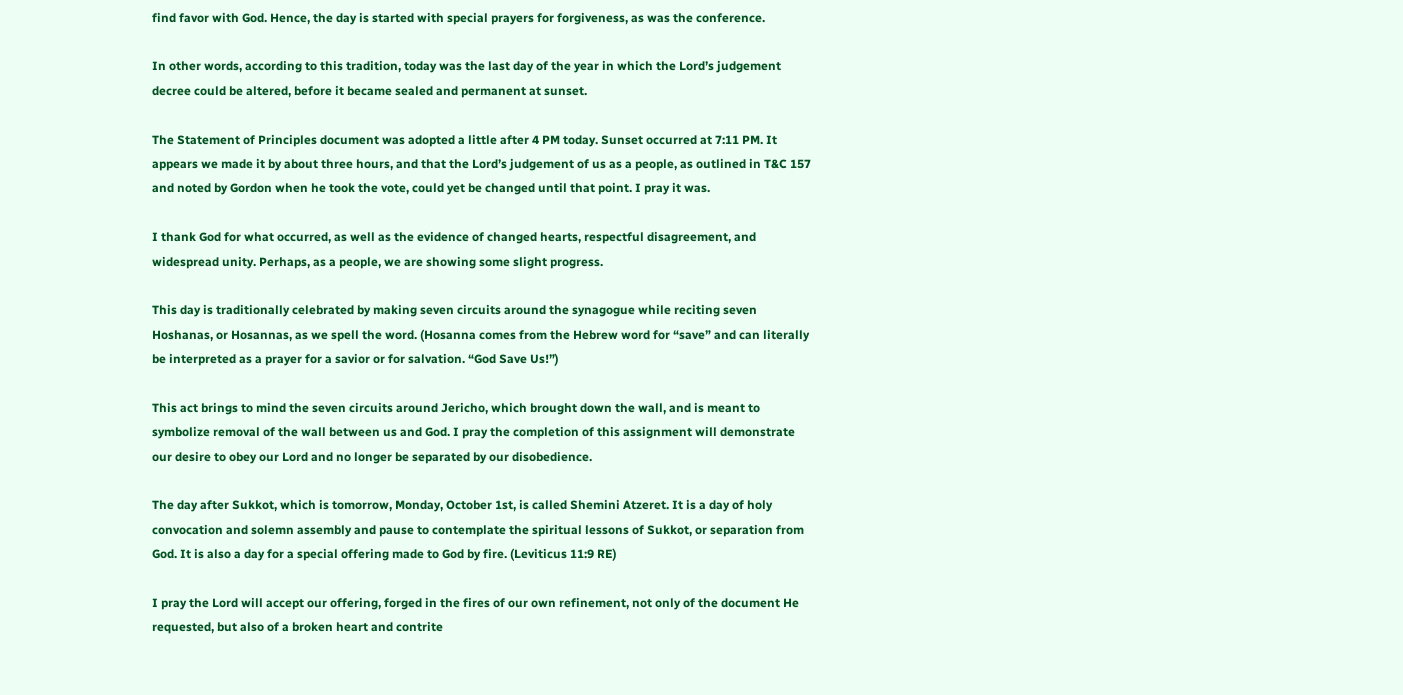find favor with God. Hence, the day is started with special prayers for forgiveness, as was the conference.

In other words, according to this tradition, today was the last day of the year in which the Lord’s judgement decree could be altered, before it became sealed and permanent at sunset.

The Statement of Principles document was adopted a little after 4 PM today. Sunset occurred at 7:11 PM. It appears we made it by about three hours, and that the Lord’s judgement of us as a people, as outlined in T&C 157 and noted by Gordon when he took the vote, could yet be changed until that point. I pray it was.

I thank God for what occurred, as well as the evidence of changed hearts, respectful disagreement, and widespread unity. Perhaps, as a people, we are showing some slight progress.

This day is traditionally celebrated by making seven circuits around the synagogue while reciting seven Hoshanas, or Hosannas, as we spell the word. (Hosanna comes from the Hebrew word for “save” and can literally be interpreted as a prayer for a savior or for salvation. “God Save Us!”)

This act brings to mind the seven circuits around Jericho, which brought down the wall, and is meant to symbolize removal of the wall between us and God. I pray the completion of this assignment will demonstrate our desire to obey our Lord and no longer be separated by our disobedience.

The day after Sukkot, which is tomorrow, Monday, October 1st, is called Shemini Atzeret. It is a day of holy convocation and solemn assembly and pause to contemplate the spiritual lessons of Sukkot, or separation from God. It is also a day for a special offering made to God by fire. (Leviticus 11:9 RE)

I pray the Lord will accept our offering, forged in the fires of our own refinement, not only of the document He requested, but also of a broken heart and contrite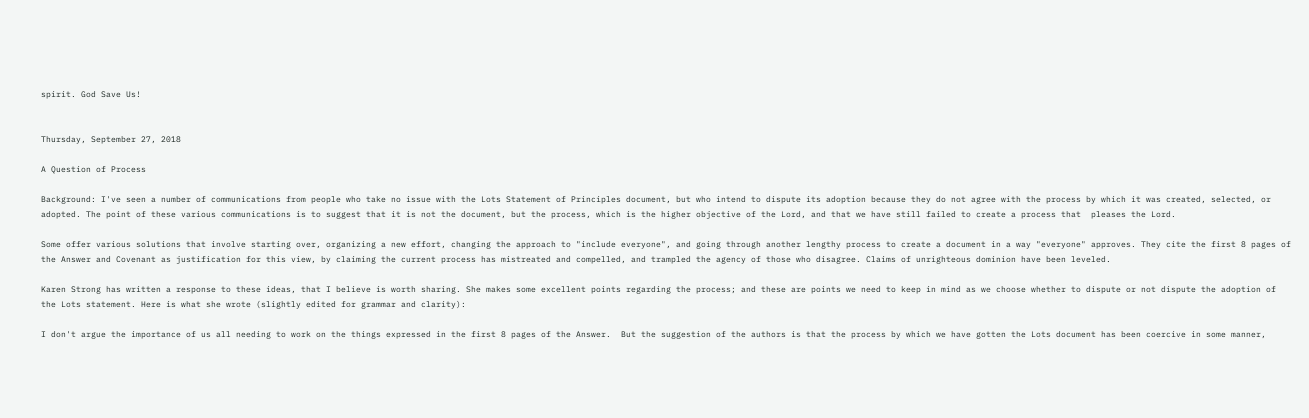spirit. God Save Us!


Thursday, September 27, 2018

A Question of Process

Background: I've seen a number of communications from people who take no issue with the Lots Statement of Principles document, but who intend to dispute its adoption because they do not agree with the process by which it was created, selected, or adopted. The point of these various communications is to suggest that it is not the document, but the process, which is the higher objective of the Lord, and that we have still failed to create a process that  pleases the Lord.

Some offer various solutions that involve starting over, organizing a new effort, changing the approach to "include everyone", and going through another lengthy process to create a document in a way "everyone" approves. They cite the first 8 pages of the Answer and Covenant as justification for this view, by claiming the current process has mistreated and compelled, and trampled the agency of those who disagree. Claims of unrighteous dominion have been leveled.

Karen Strong has written a response to these ideas, that I believe is worth sharing. She makes some excellent points regarding the process; and these are points we need to keep in mind as we choose whether to dispute or not dispute the adoption of the Lots statement. Here is what she wrote (slightly edited for grammar and clarity):

I don't argue the importance of us all needing to work on the things expressed in the first 8 pages of the Answer.  But the suggestion of the authors is that the process by which we have gotten the Lots document has been coercive in some manner,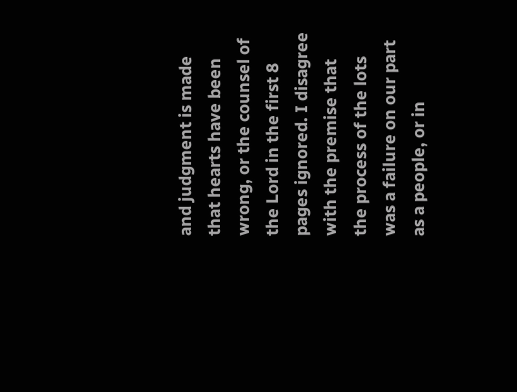and judgment is made that hearts have been wrong, or the counsel of the Lord in the first 8 pages ignored. I disagree with the premise that the process of the lots was a failure on our part as a people, or in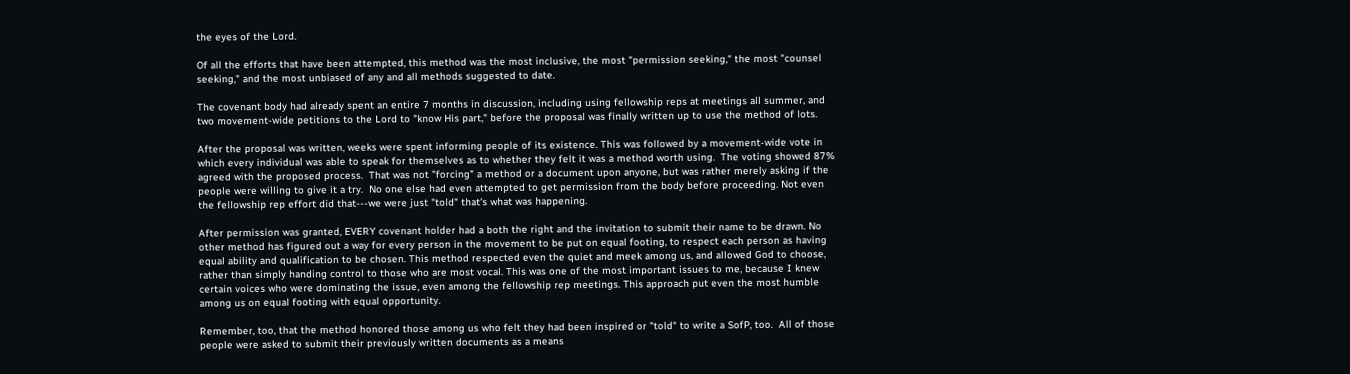the eyes of the Lord.

Of all the efforts that have been attempted, this method was the most inclusive, the most "permission seeking," the most "counsel seeking," and the most unbiased of any and all methods suggested to date.

The covenant body had already spent an entire 7 months in discussion, including using fellowship reps at meetings all summer, and two movement-wide petitions to the Lord to "know His part," before the proposal was finally written up to use the method of lots.

After the proposal was written, weeks were spent informing people of its existence. This was followed by a movement-wide vote in which every individual was able to speak for themselves as to whether they felt it was a method worth using.  The voting showed 87% agreed with the proposed process.  That was not "forcing" a method or a document upon anyone, but was rather merely asking if the people were willing to give it a try.  No one else had even attempted to get permission from the body before proceeding. Not even the fellowship rep effort did that---we were just "told" that's what was happening.

After permission was granted, EVERY covenant holder had a both the right and the invitation to submit their name to be drawn. No other method has figured out a way for every person in the movement to be put on equal footing, to respect each person as having equal ability and qualification to be chosen. This method respected even the quiet and meek among us, and allowed God to choose, rather than simply handing control to those who are most vocal. This was one of the most important issues to me, because I knew certain voices who were dominating the issue, even among the fellowship rep meetings. This approach put even the most humble among us on equal footing with equal opportunity.

Remember, too, that the method honored those among us who felt they had been inspired or "told" to write a SofP, too.  All of those people were asked to submit their previously written documents as a means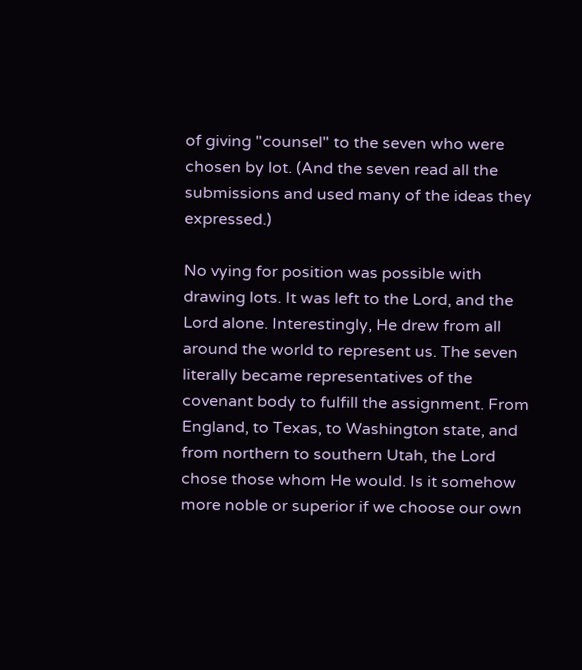of giving "counsel" to the seven who were chosen by lot. (And the seven read all the submissions and used many of the ideas they expressed.)

No vying for position was possible with drawing lots. It was left to the Lord, and the Lord alone. Interestingly, He drew from all around the world to represent us. The seven literally became representatives of the covenant body to fulfill the assignment. From England, to Texas, to Washington state, and from northern to southern Utah, the Lord chose those whom He would. Is it somehow more noble or superior if we choose our own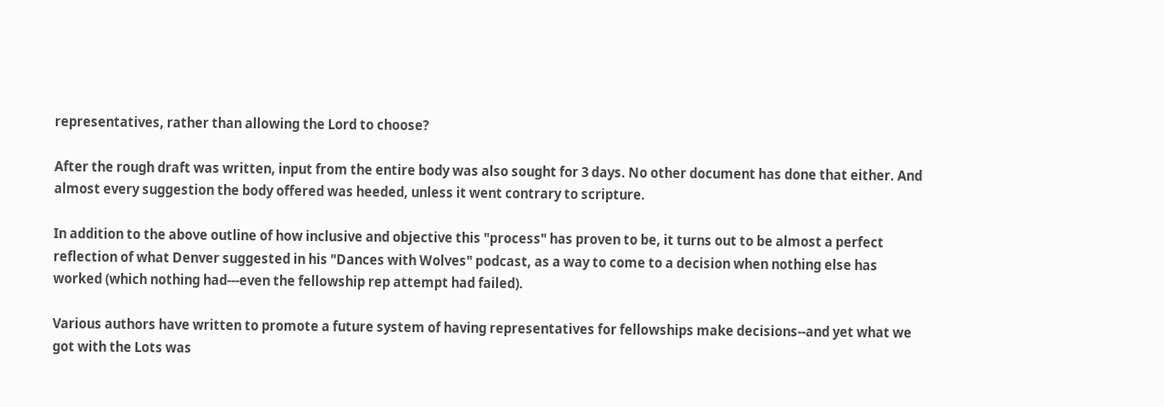representatives, rather than allowing the Lord to choose?

After the rough draft was written, input from the entire body was also sought for 3 days. No other document has done that either. And almost every suggestion the body offered was heeded, unless it went contrary to scripture.

In addition to the above outline of how inclusive and objective this "process" has proven to be, it turns out to be almost a perfect reflection of what Denver suggested in his "Dances with Wolves" podcast, as a way to come to a decision when nothing else has worked (which nothing had---even the fellowship rep attempt had failed).

Various authors have written to promote a future system of having representatives for fellowships make decisions--and yet what we got with the Lots was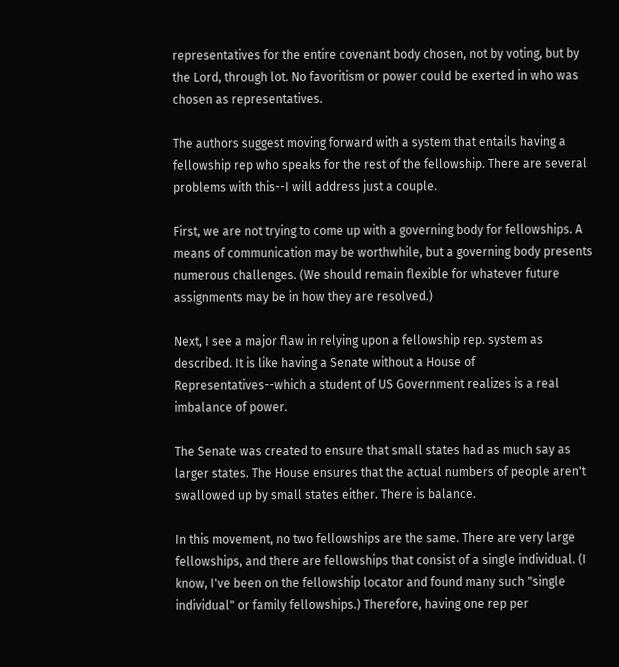representatives for the entire covenant body chosen, not by voting, but by the Lord, through lot. No favoritism or power could be exerted in who was chosen as representatives.

The authors suggest moving forward with a system that entails having a fellowship rep who speaks for the rest of the fellowship. There are several problems with this--I will address just a couple.

First, we are not trying to come up with a governing body for fellowships. A means of communication may be worthwhile, but a governing body presents numerous challenges. (We should remain flexible for whatever future assignments may be in how they are resolved.)

Next, I see a major flaw in relying upon a fellowship rep. system as described. It is like having a Senate without a House of Representatives--which a student of US Government realizes is a real imbalance of power.

The Senate was created to ensure that small states had as much say as larger states. The House ensures that the actual numbers of people aren't swallowed up by small states either. There is balance.

In this movement, no two fellowships are the same. There are very large fellowships, and there are fellowships that consist of a single individual. (I know, I've been on the fellowship locator and found many such "single individual" or family fellowships.) Therefore, having one rep per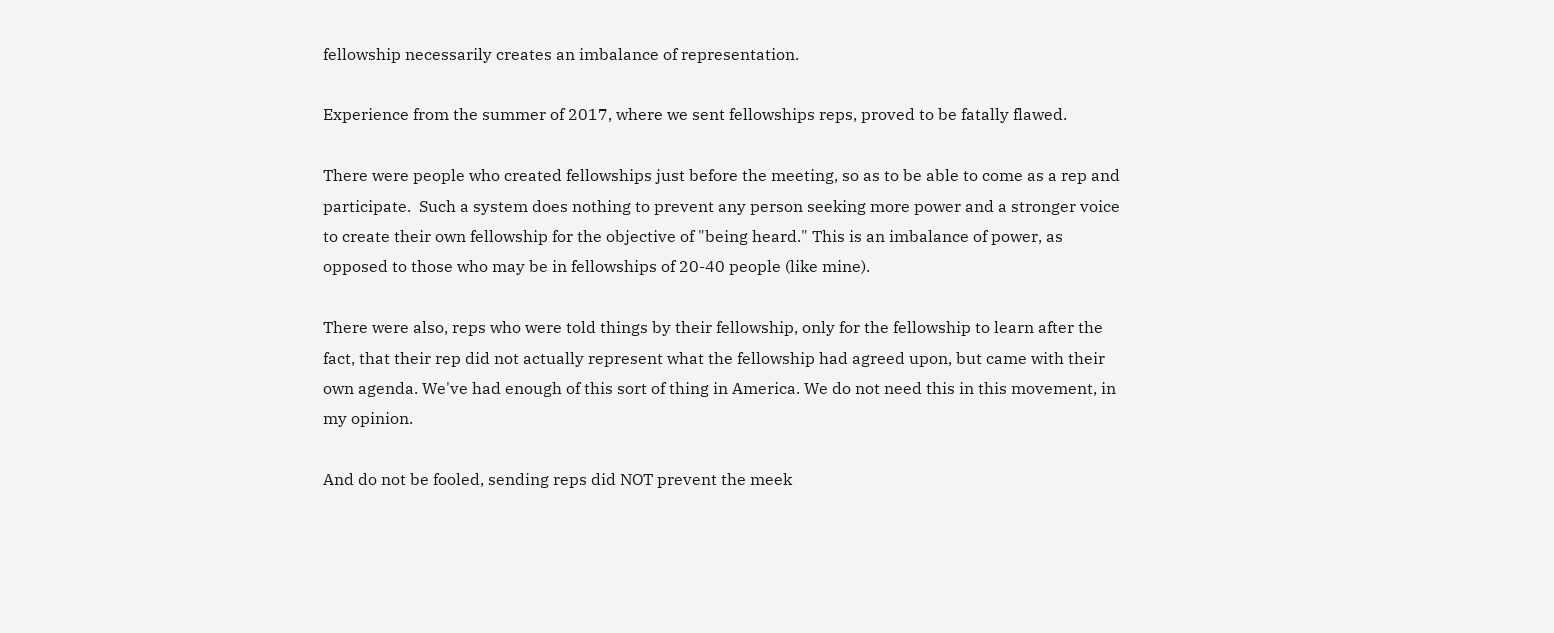fellowship necessarily creates an imbalance of representation.

Experience from the summer of 2017, where we sent fellowships reps, proved to be fatally flawed.

There were people who created fellowships just before the meeting, so as to be able to come as a rep and participate.  Such a system does nothing to prevent any person seeking more power and a stronger voice to create their own fellowship for the objective of "being heard." This is an imbalance of power, as opposed to those who may be in fellowships of 20-40 people (like mine).

There were also, reps who were told things by their fellowship, only for the fellowship to learn after the fact, that their rep did not actually represent what the fellowship had agreed upon, but came with their own agenda. We've had enough of this sort of thing in America. We do not need this in this movement, in my opinion.

And do not be fooled, sending reps did NOT prevent the meek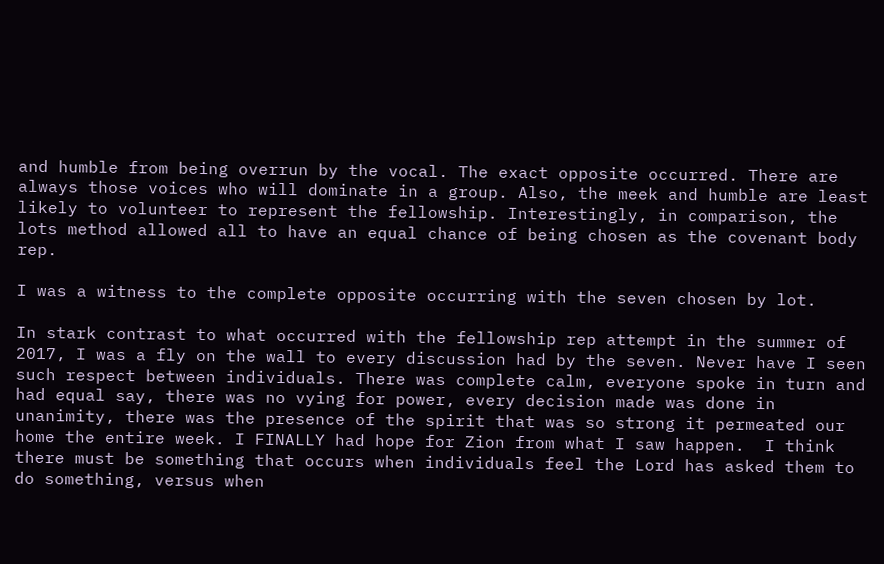and humble from being overrun by the vocal. The exact opposite occurred. There are always those voices who will dominate in a group. Also, the meek and humble are least likely to volunteer to represent the fellowship. Interestingly, in comparison, the lots method allowed all to have an equal chance of being chosen as the covenant body rep.

I was a witness to the complete opposite occurring with the seven chosen by lot.

In stark contrast to what occurred with the fellowship rep attempt in the summer of 2017, I was a fly on the wall to every discussion had by the seven. Never have I seen such respect between individuals. There was complete calm, everyone spoke in turn and had equal say, there was no vying for power, every decision made was done in unanimity, there was the presence of the spirit that was so strong it permeated our home the entire week. I FINALLY had hope for Zion from what I saw happen.  I think there must be something that occurs when individuals feel the Lord has asked them to do something, versus when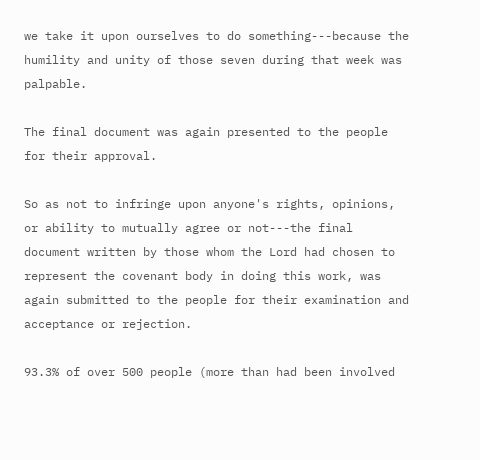we take it upon ourselves to do something---because the humility and unity of those seven during that week was palpable.

The final document was again presented to the people for their approval.

So as not to infringe upon anyone's rights, opinions, or ability to mutually agree or not---the final document written by those whom the Lord had chosen to represent the covenant body in doing this work, was again submitted to the people for their examination and acceptance or rejection.

93.3% of over 500 people (more than had been involved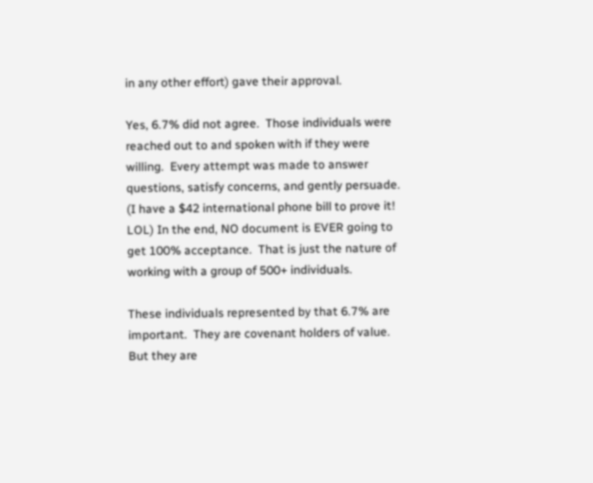in any other effort) gave their approval.

Yes, 6.7% did not agree.  Those individuals were reached out to and spoken with if they were willing.  Every attempt was made to answer questions, satisfy concerns, and gently persuade. (I have a $42 international phone bill to prove it!  LOL) In the end, NO document is EVER going to get 100% acceptance.  That is just the nature of working with a group of 500+ individuals.

These individuals represented by that 6.7% are important.  They are covenant holders of value.  But they are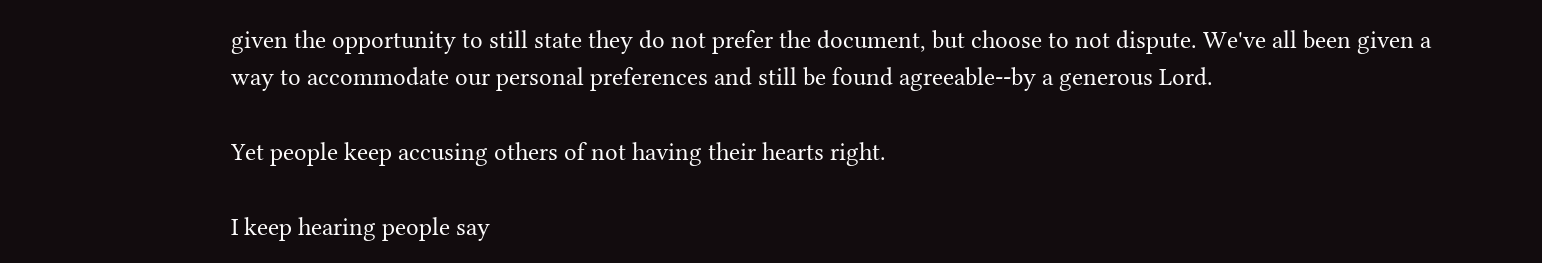given the opportunity to still state they do not prefer the document, but choose to not dispute. We've all been given a way to accommodate our personal preferences and still be found agreeable--by a generous Lord.

Yet people keep accusing others of not having their hearts right.

I keep hearing people say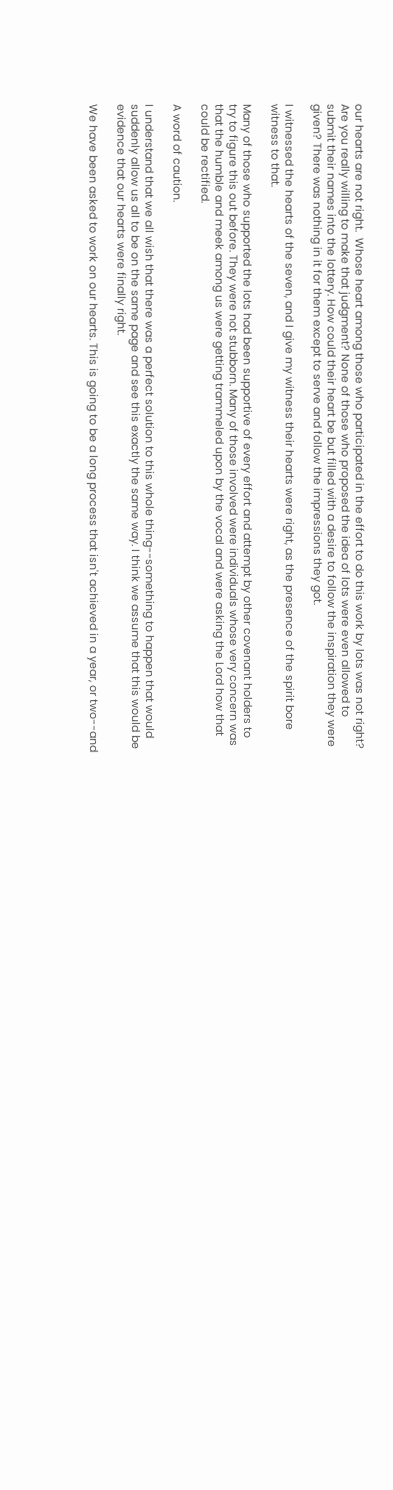our hearts are not right.  Whose heart among those who participated in the effort to do this work by lots was not right? Are you really willing to make that judgment? None of those who proposed the idea of lots were even allowed to submit their names into the lottery. How could their heart be but filled with a desire to follow the inspiration they were given? There was nothing in it for them except to serve and follow the impressions they got.

I witnessed the hearts of the seven, and I give my witness their hearts were right, as the presence of the spirit bore witness to that.

Many of those who supported the lots had been supportive of every effort and attempt by other covenant holders to try to figure this out before. They were not stubborn. Many of those involved were individuals whose very concern was that the humble and meek among us were getting trammeled upon by the vocal and were asking the Lord how that could be rectified.

A word of caution.

I understand that we all wish that there was a perfect solution to this whole thing--something to happen that would suddenly allow us all to be on the same page and see this exactly the same way. I think we assume that this would be evidence that our hearts were finally right.

We have been asked to work on our hearts. This is going to be a long process that isn't achieved in a year, or two--and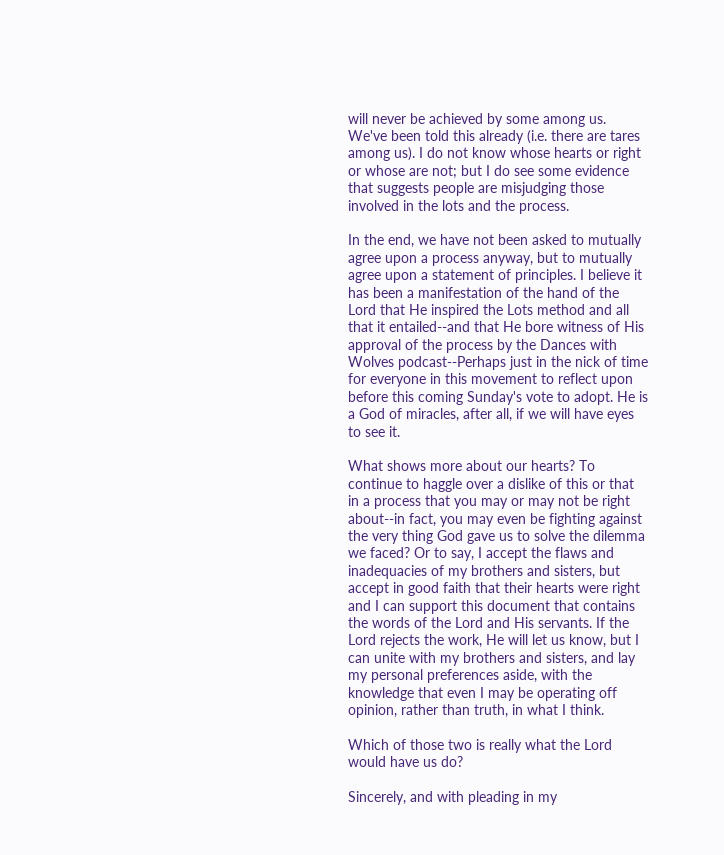will never be achieved by some among us. We've been told this already (i.e. there are tares among us). I do not know whose hearts or right or whose are not; but I do see some evidence that suggests people are misjudging those involved in the lots and the process.

In the end, we have not been asked to mutually agree upon a process anyway, but to mutually agree upon a statement of principles. I believe it has been a manifestation of the hand of the Lord that He inspired the Lots method and all that it entailed--and that He bore witness of His approval of the process by the Dances with Wolves podcast--Perhaps just in the nick of time for everyone in this movement to reflect upon before this coming Sunday's vote to adopt. He is a God of miracles, after all, if we will have eyes to see it.

What shows more about our hearts? To continue to haggle over a dislike of this or that in a process that you may or may not be right about--in fact, you may even be fighting against the very thing God gave us to solve the dilemma we faced? Or to say, I accept the flaws and inadequacies of my brothers and sisters, but accept in good faith that their hearts were right and I can support this document that contains the words of the Lord and His servants. If the Lord rejects the work, He will let us know, but I can unite with my brothers and sisters, and lay my personal preferences aside, with the knowledge that even I may be operating off opinion, rather than truth, in what I think.

Which of those two is really what the Lord would have us do?

Sincerely, and with pleading in my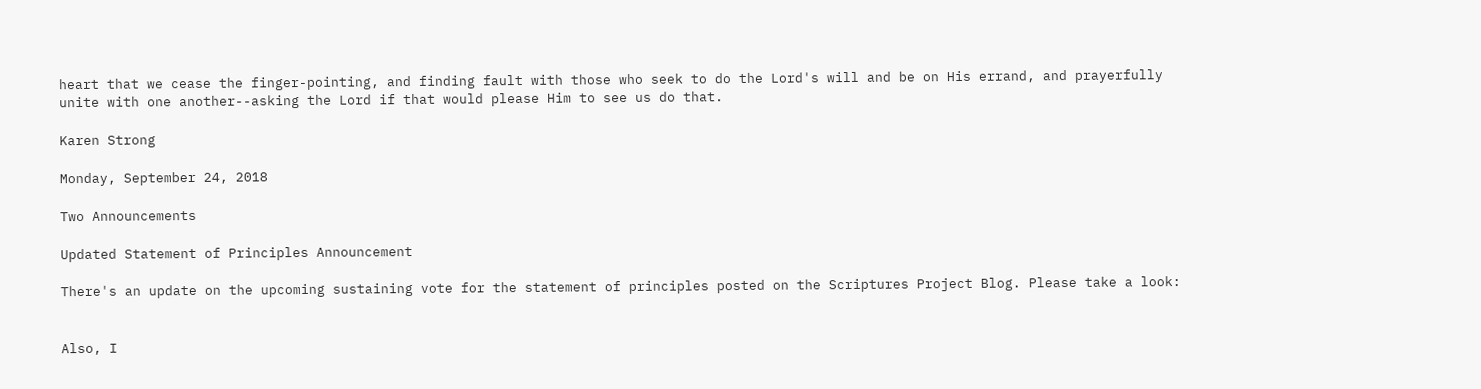heart that we cease the finger-pointing, and finding fault with those who seek to do the Lord's will and be on His errand, and prayerfully unite with one another--asking the Lord if that would please Him to see us do that.

Karen Strong

Monday, September 24, 2018

Two Announcements

Updated Statement of Principles Announcement

There's an update on the upcoming sustaining vote for the statement of principles posted on the Scriptures Project Blog. Please take a look:


Also, I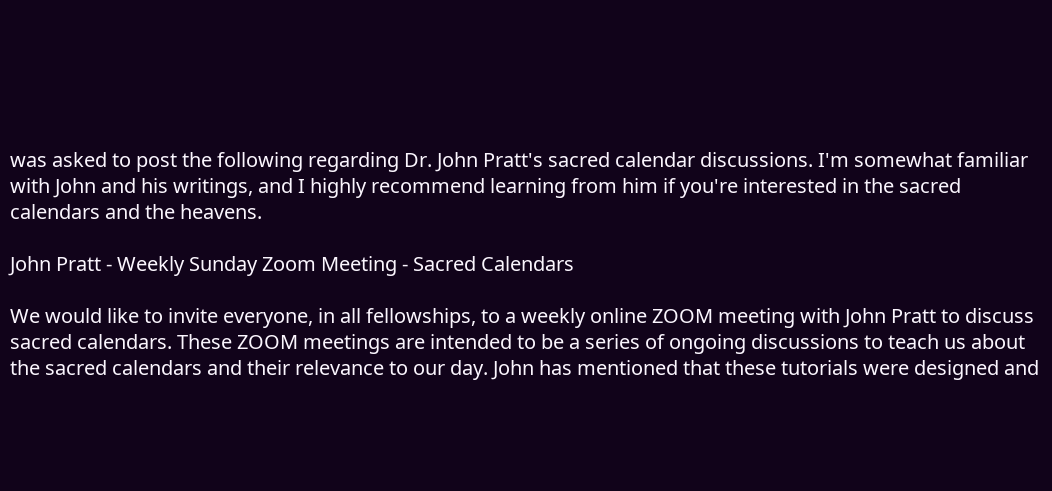was asked to post the following regarding Dr. John Pratt's sacred calendar discussions. I'm somewhat familiar with John and his writings, and I highly recommend learning from him if you're interested in the sacred calendars and the heavens.

John Pratt - Weekly Sunday Zoom Meeting - Sacred Calendars

We would like to invite everyone, in all fellowships, to a weekly online ZOOM meeting with John Pratt to discuss sacred calendars. These ZOOM meetings are intended to be a series of ongoing discussions to teach us about the sacred calendars and their relevance to our day. John has mentioned that these tutorials were designed and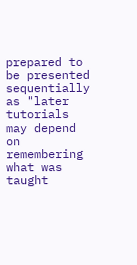prepared to be presented sequentially as "later tutorials may depend on remembering what was taught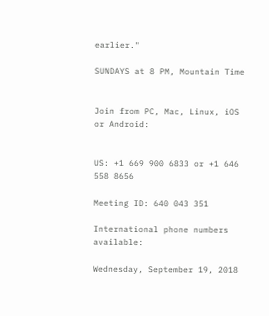earlier."

SUNDAYS at 8 PM, Mountain Time


Join from PC, Mac, Linux, iOS or Android:


US: +1 669 900 6833 or +1 646 558 8656

Meeting ID: 640 043 351

International phone numbers available:

Wednesday, September 19, 2018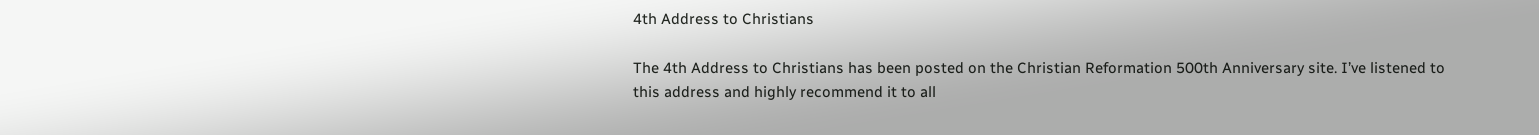4th Address to Christians

The 4th Address to Christians has been posted on the Christian Reformation 500th Anniversary site. I’ve listened to this address and highly recommend it to all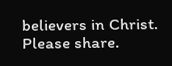believers in Christ. Please share.